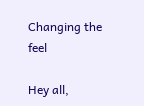Changing the feel

Hey all,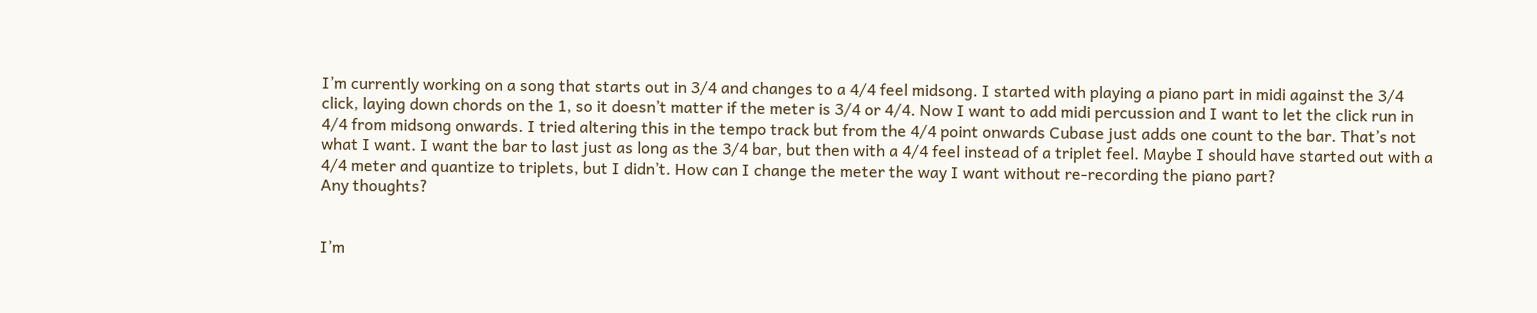I’m currently working on a song that starts out in 3/4 and changes to a 4/4 feel midsong. I started with playing a piano part in midi against the 3/4 click, laying down chords on the 1, so it doesn’t matter if the meter is 3/4 or 4/4. Now I want to add midi percussion and I want to let the click run in 4/4 from midsong onwards. I tried altering this in the tempo track but from the 4/4 point onwards Cubase just adds one count to the bar. That’s not what I want. I want the bar to last just as long as the 3/4 bar, but then with a 4/4 feel instead of a triplet feel. Maybe I should have started out with a 4/4 meter and quantize to triplets, but I didn’t. How can I change the meter the way I want without re-recording the piano part?
Any thoughts?


I’m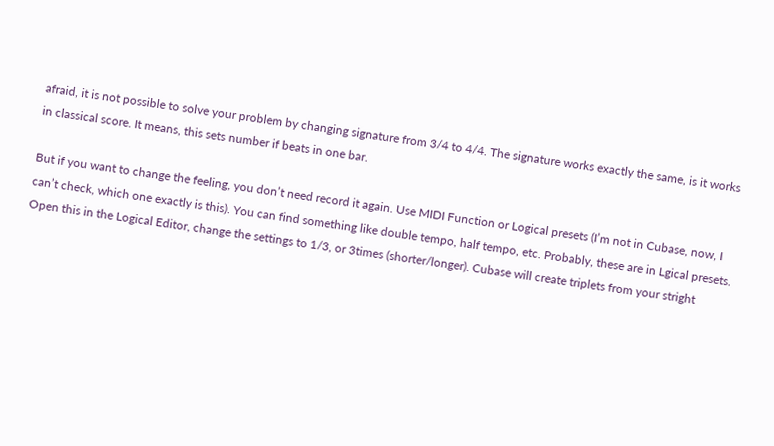afraid, it is not possible to solve your problem by changing signature from 3/4 to 4/4. The signature works exactly the same, is it works in classical score. It means, this sets number if beats in one bar.

But if you want to change the feeling, you don’t need record it again. Use MIDI Function or Logical presets (I’m not in Cubase, now, I can’t check, which one exactly is this). You can find something like double tempo, half tempo, etc. Probably, these are in Lgical presets. Open this in the Logical Editor, change the settings to 1/3, or 3times (shorter/longer). Cubase will create triplets from your stright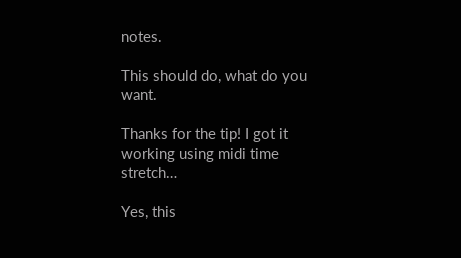notes.

This should do, what do you want.

Thanks for the tip! I got it working using midi time stretch…

Yes, this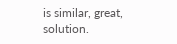is similar, great, solution.